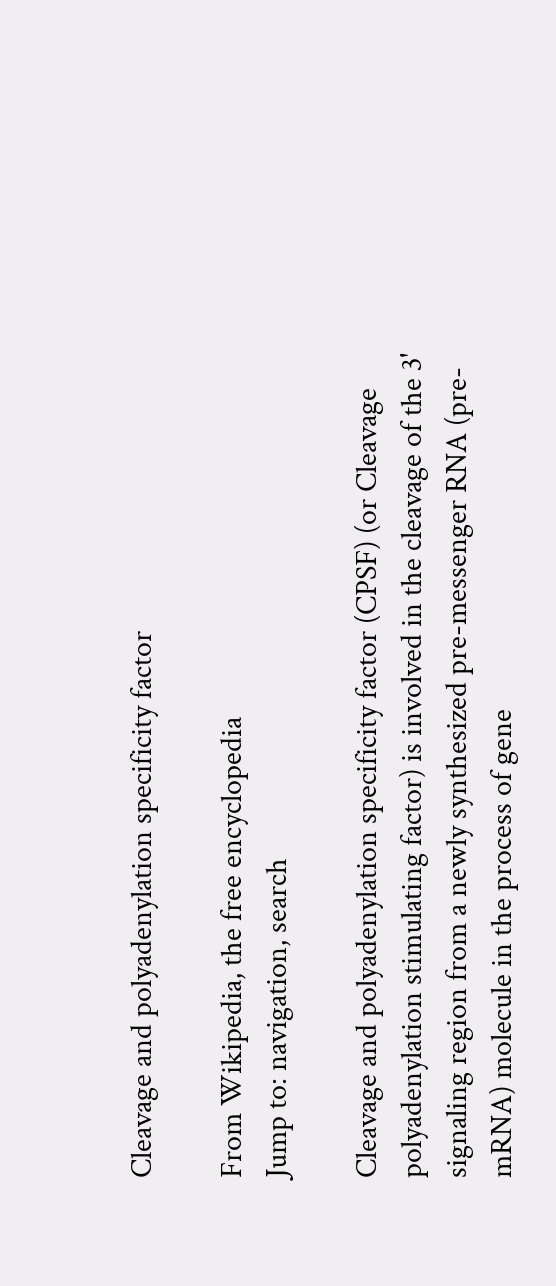Cleavage and polyadenylation specificity factor

From Wikipedia, the free encyclopedia
Jump to: navigation, search

Cleavage and polyadenylation specificity factor (CPSF) (or Cleavage polyadenylation stimulating factor) is involved in the cleavage of the 3' signaling region from a newly synthesized pre-messenger RNA (pre-mRNA) molecule in the process of gene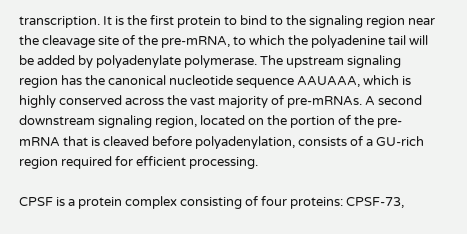transcription. It is the first protein to bind to the signaling region near the cleavage site of the pre-mRNA, to which the polyadenine tail will be added by polyadenylate polymerase. The upstream signaling region has the canonical nucleotide sequence AAUAAA, which is highly conserved across the vast majority of pre-mRNAs. A second downstream signaling region, located on the portion of the pre-mRNA that is cleaved before polyadenylation, consists of a GU-rich region required for efficient processing.

CPSF is a protein complex consisting of four proteins: CPSF-73,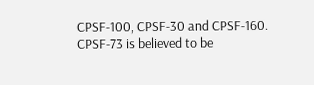CPSF-100, CPSF-30 and CPSF-160. CPSF-73 is believed to be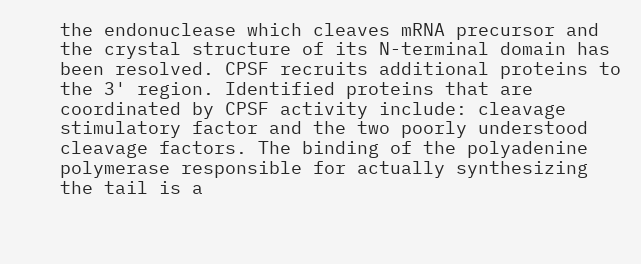the endonuclease which cleaves mRNA precursor and the crystal structure of its N-terminal domain has been resolved. CPSF recruits additional proteins to the 3' region. Identified proteins that are coordinated by CPSF activity include: cleavage stimulatory factor and the two poorly understood cleavage factors. The binding of the polyadenine polymerase responsible for actually synthesizing the tail is a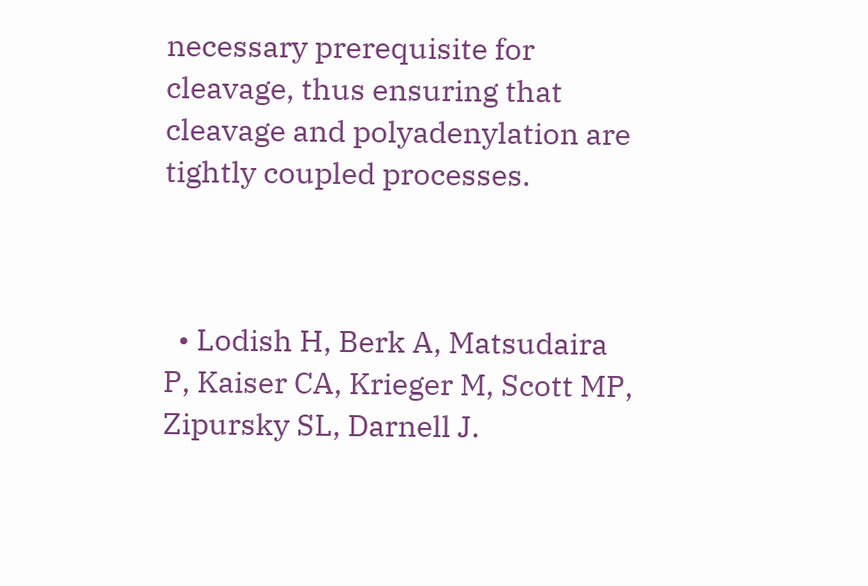necessary prerequisite for cleavage, thus ensuring that cleavage and polyadenylation are tightly coupled processes.



  • Lodish H, Berk A, Matsudaira P, Kaiser CA, Krieger M, Scott MP, Zipursky SL, Darnell J.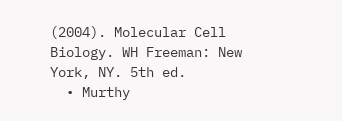(2004). Molecular Cell Biology. WH Freeman: New York, NY. 5th ed.
  • Murthy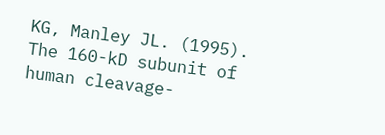KG, Manley JL. (1995). The 160-kD subunit of human cleavage-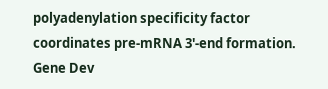polyadenylation specificity factor coordinates pre-mRNA 3'-end formation. Gene Dev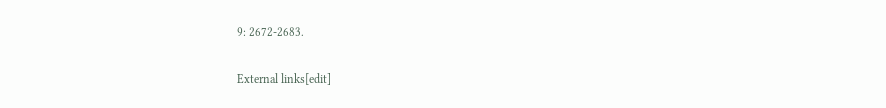9: 2672-2683.

External links[edit]